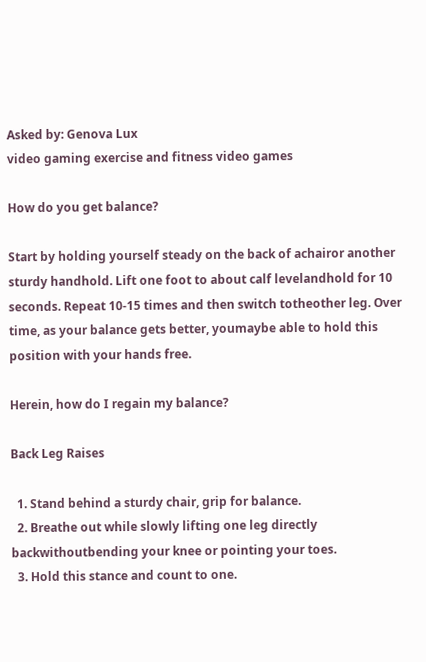Asked by: Genova Lux
video gaming exercise and fitness video games

How do you get balance?

Start by holding yourself steady on the back of achairor another sturdy handhold. Lift one foot to about calf levelandhold for 10 seconds. Repeat 10-15 times and then switch totheother leg. Over time, as your balance gets better, youmaybe able to hold this position with your hands free.

Herein, how do I regain my balance?

Back Leg Raises

  1. Stand behind a sturdy chair, grip for balance.
  2. Breathe out while slowly lifting one leg directly backwithoutbending your knee or pointing your toes.
  3. Hold this stance and count to one.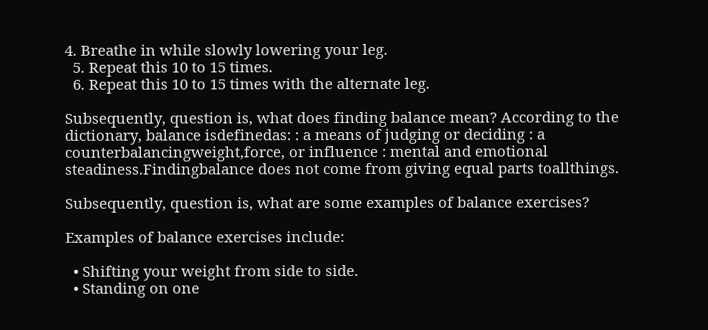4. Breathe in while slowly lowering your leg.
  5. Repeat this 10 to 15 times.
  6. Repeat this 10 to 15 times with the alternate leg.

Subsequently, question is, what does finding balance mean? According to the dictionary, balance isdefinedas: : a means of judging or deciding : a counterbalancingweight,force, or influence : mental and emotional steadiness.Findingbalance does not come from giving equal parts toallthings.

Subsequently, question is, what are some examples of balance exercises?

Examples of balance exercises include:

  • Shifting your weight from side to side.
  • Standing on one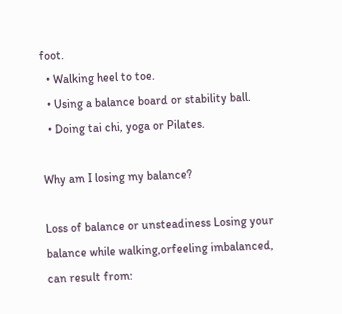foot.
  • Walking heel to toe.
  • Using a balance board or stability ball.
  • Doing tai chi, yoga or Pilates.

Why am I losing my balance?

Loss of balance or unsteadiness Losing your balance while walking,orfeeling imbalanced, can result from: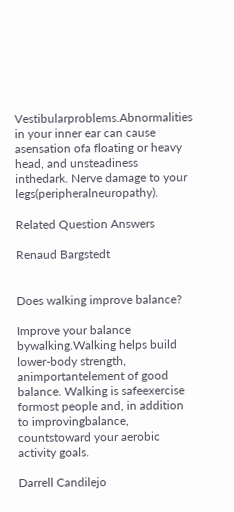Vestibularproblems.Abnormalities in your inner ear can cause asensation ofa floating or heavy head, and unsteadiness inthedark. Nerve damage to your legs(peripheralneuropathy).

Related Question Answers

Renaud Bargstedt


Does walking improve balance?

Improve your balance bywalking.Walking helps build lower-body strength, animportantelement of good balance. Walking is safeexercise formost people and, in addition to improvingbalance, countstoward your aerobic activity goals.

Darrell Candilejo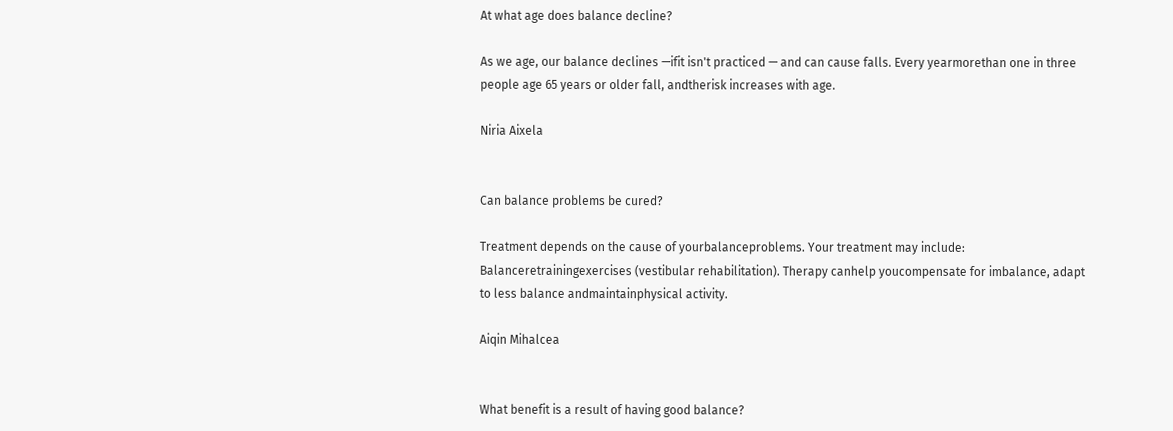At what age does balance decline?

As we age, our balance declines —ifit isn't practiced — and can cause falls. Every yearmorethan one in three people age 65 years or older fall, andtherisk increases with age.

Niria Aixela


Can balance problems be cured?

Treatment depends on the cause of yourbalanceproblems. Your treatment may include: Balanceretrainingexercises (vestibular rehabilitation). Therapy canhelp youcompensate for imbalance, adapt to less balance andmaintainphysical activity.

Aiqin Mihalcea


What benefit is a result of having good balance?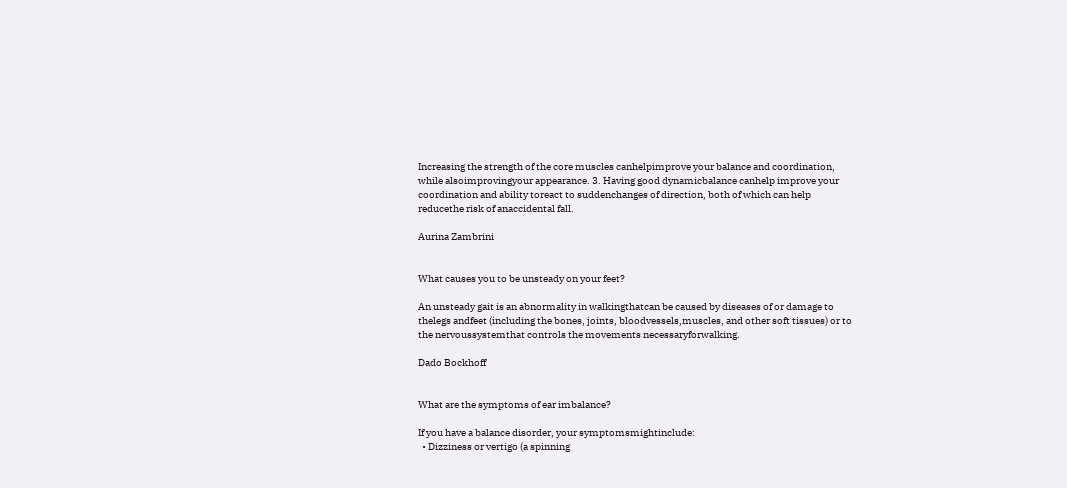Increasing the strength of the core muscles canhelpimprove your balance and coordination, while alsoimprovingyour appearance. 3. Having good dynamicbalance canhelp improve your coordination and ability toreact to suddenchanges of direction, both of which can help reducethe risk of anaccidental fall.

Aurina Zambrini


What causes you to be unsteady on your feet?

An unsteady gait is an abnormality in walkingthatcan be caused by diseases of or damage to thelegs andfeet (including the bones, joints, bloodvessels,muscles, and other soft tissues) or to the nervoussystemthat controls the movements necessaryforwalking.

Dado Bockhoff


What are the symptoms of ear imbalance?

If you have a balance disorder, your symptomsmightinclude:
  • Dizziness or vertigo (a spinning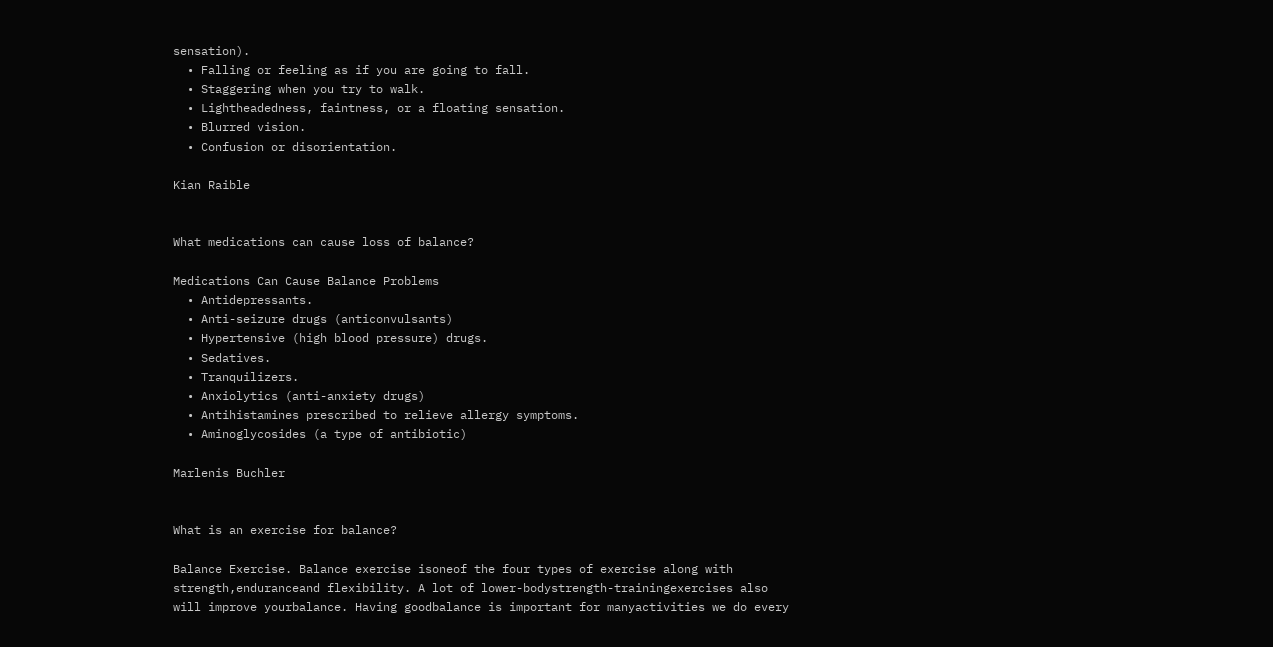sensation).
  • Falling or feeling as if you are going to fall.
  • Staggering when you try to walk.
  • Lightheadedness, faintness, or a floating sensation.
  • Blurred vision.
  • Confusion or disorientation.

Kian Raible


What medications can cause loss of balance?

Medications Can Cause Balance Problems
  • Antidepressants.
  • Anti-seizure drugs (anticonvulsants)
  • Hypertensive (high blood pressure) drugs.
  • Sedatives.
  • Tranquilizers.
  • Anxiolytics (anti-anxiety drugs)
  • Antihistamines prescribed to relieve allergy symptoms.
  • Aminoglycosides (a type of antibiotic)

Marlenis Buchler


What is an exercise for balance?

Balance Exercise. Balance exercise isoneof the four types of exercise along with strength,enduranceand flexibility. A lot of lower-bodystrength-trainingexercises also will improve yourbalance. Having goodbalance is important for manyactivities we do every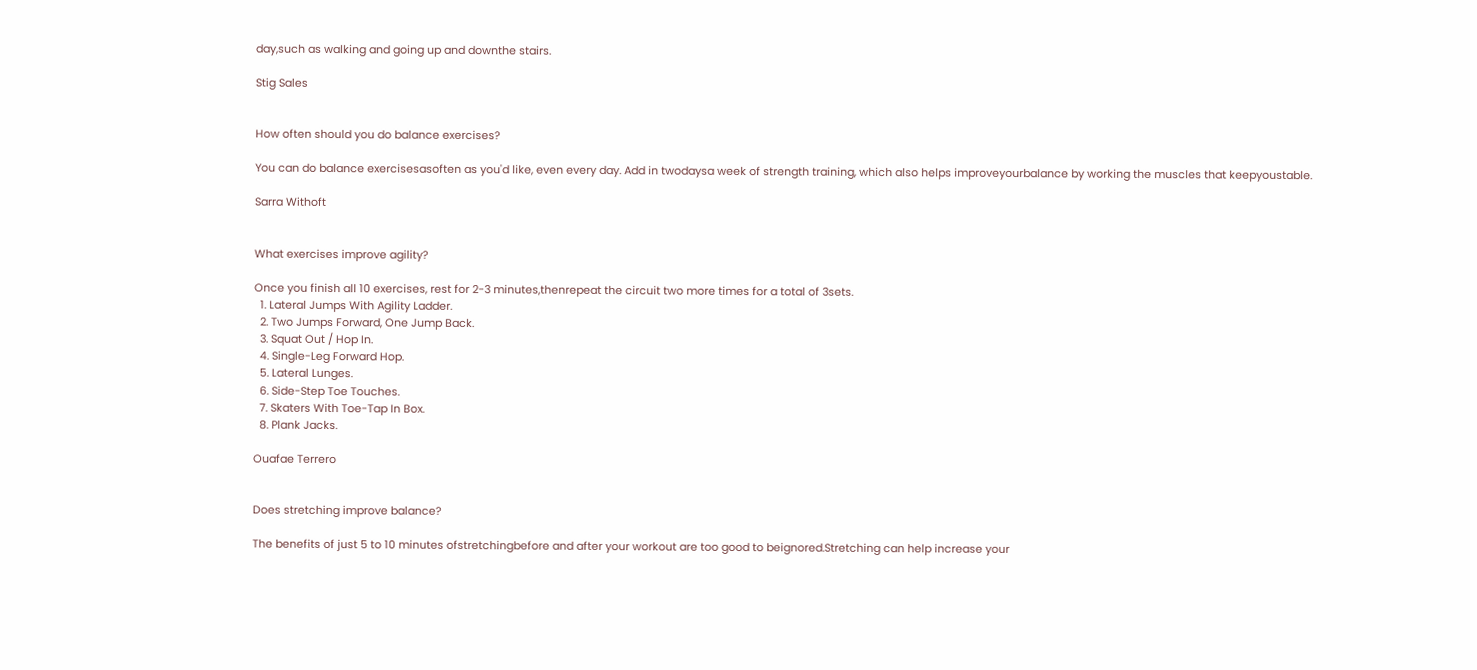day,such as walking and going up and downthe stairs.

Stig Sales


How often should you do balance exercises?

You can do balance exercisesasoften as you'd like, even every day. Add in twodaysa week of strength training, which also helps improveyourbalance by working the muscles that keepyoustable.

Sarra Withoft


What exercises improve agility?

Once you finish all 10 exercises, rest for 2-3 minutes,thenrepeat the circuit two more times for a total of 3sets.
  1. Lateral Jumps With Agility Ladder.
  2. Two Jumps Forward, One Jump Back.
  3. Squat Out / Hop In.
  4. Single-Leg Forward Hop.
  5. Lateral Lunges.
  6. Side-Step Toe Touches.
  7. Skaters With Toe-Tap In Box.
  8. Plank Jacks.

Ouafae Terrero


Does stretching improve balance?

The benefits of just 5 to 10 minutes ofstretchingbefore and after your workout are too good to beignored.Stretching can help increase your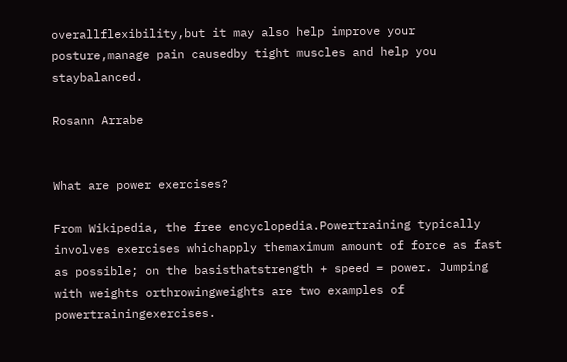overallflexibility,but it may also help improve your posture,manage pain causedby tight muscles and help you staybalanced.

Rosann Arrabe


What are power exercises?

From Wikipedia, the free encyclopedia.Powertraining typically involves exercises whichapply themaximum amount of force as fast as possible; on the basisthatstrength + speed = power. Jumping with weights orthrowingweights are two examples of powertrainingexercises.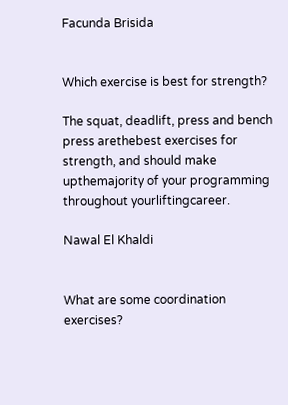Facunda Brisida


Which exercise is best for strength?

The squat, deadlift, press and bench press arethebest exercises for strength, and should make upthemajority of your programming throughout yourliftingcareer.

Nawal El Khaldi


What are some coordination exercises?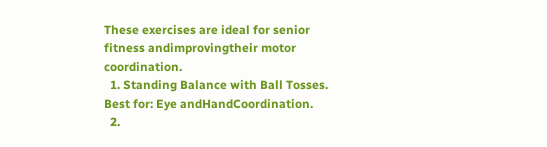These exercises are ideal for senior fitness andimprovingtheir motor coordination.
  1. Standing Balance with Ball Tosses. Best for: Eye andHandCoordination.
  2.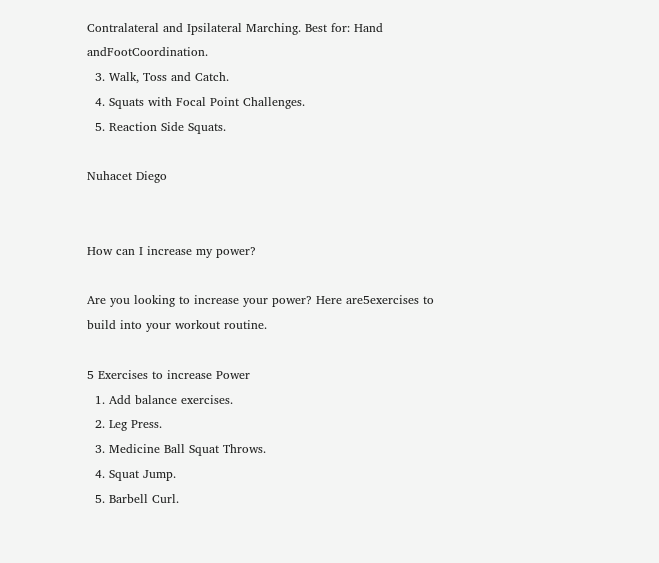Contralateral and Ipsilateral Marching. Best for: Hand andFootCoordination.
  3. Walk, Toss and Catch.
  4. Squats with Focal Point Challenges.
  5. Reaction Side Squats.

Nuhacet Diego


How can I increase my power?

Are you looking to increase your power? Here are5exercises to build into your workout routine.

5 Exercises to increase Power
  1. Add balance exercises.
  2. Leg Press.
  3. Medicine Ball Squat Throws.
  4. Squat Jump.
  5. Barbell Curl.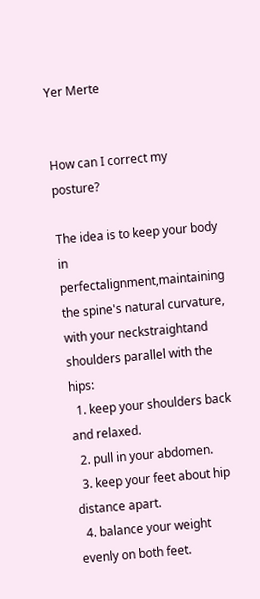Yer Merte


How can I correct my posture?

The idea is to keep your body in perfectalignment,maintaining the spine's natural curvature, with your neckstraightand shoulders parallel with the hips:
  1. keep your shoulders back and relaxed.
  2. pull in your abdomen.
  3. keep your feet about hip distance apart.
  4. balance your weight evenly on both feet.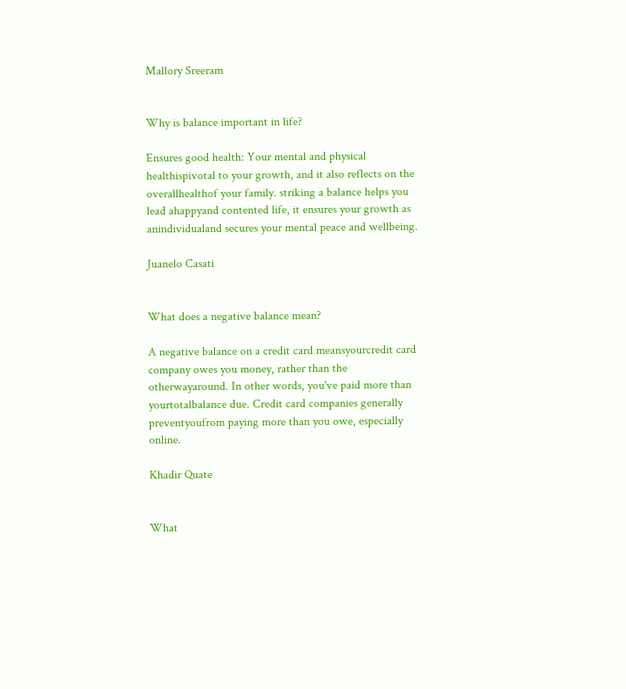Mallory Sreeram


Why is balance important in life?

Ensures good health: Your mental and physical healthispivotal to your growth, and it also reflects on the overallhealthof your family. striking a balance helps you lead ahappyand contented life, it ensures your growth as anindividualand secures your mental peace and wellbeing.

Juanelo Casati


What does a negative balance mean?

A negative balance on a credit card meansyourcredit card company owes you money, rather than the otherwayaround. In other words, you've paid more than yourtotalbalance due. Credit card companies generally preventyoufrom paying more than you owe, especially online.

Khadir Quate


What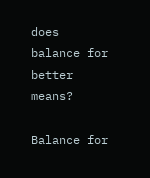does balance for better means?

Balance for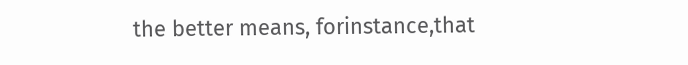the better means, forinstance,that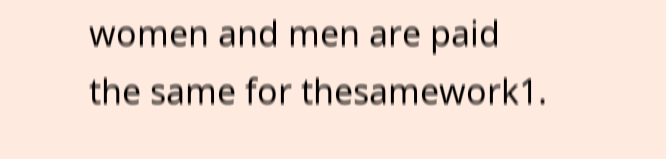women and men are paid the same for thesamework1.